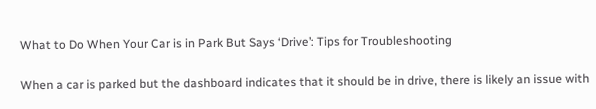What to Do When Your Car is in Park But Says ‘Drive’: Tips for Troubleshooting

When a car is parked but the dashboard indicates that it should be in drive, there is likely an issue with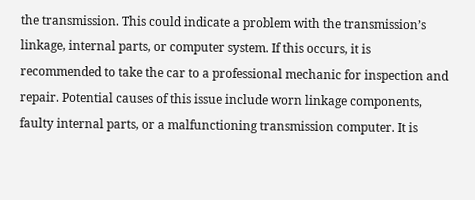the transmission. This could indicate a problem with the transmission’s linkage, internal parts, or computer system. If this occurs, it is recommended to take the car to a professional mechanic for inspection and repair. Potential causes of this issue include worn linkage components, faulty internal parts, or a malfunctioning transmission computer. It is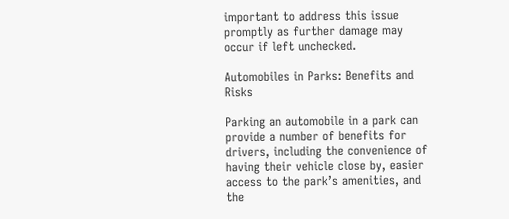important to address this issue promptly as further damage may occur if left unchecked.

Automobiles in Parks: Benefits and Risks

Parking an automobile in a park can provide a number of benefits for drivers, including the convenience of having their vehicle close by, easier access to the park’s amenities, and the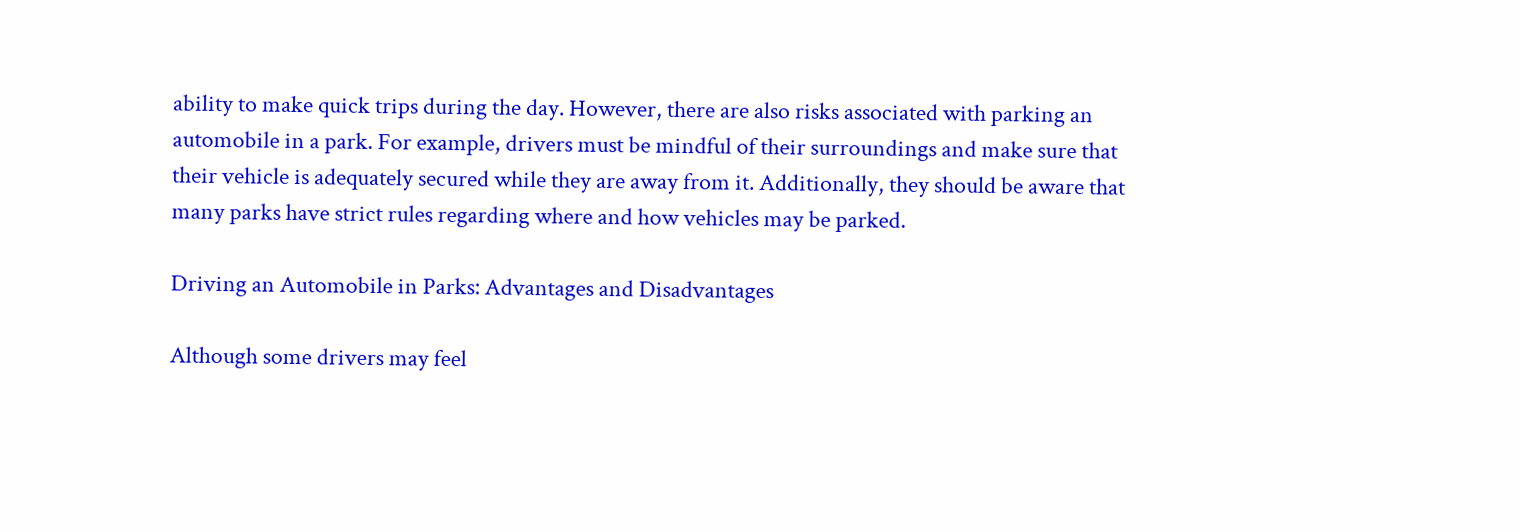ability to make quick trips during the day. However, there are also risks associated with parking an automobile in a park. For example, drivers must be mindful of their surroundings and make sure that their vehicle is adequately secured while they are away from it. Additionally, they should be aware that many parks have strict rules regarding where and how vehicles may be parked.

Driving an Automobile in Parks: Advantages and Disadvantages

Although some drivers may feel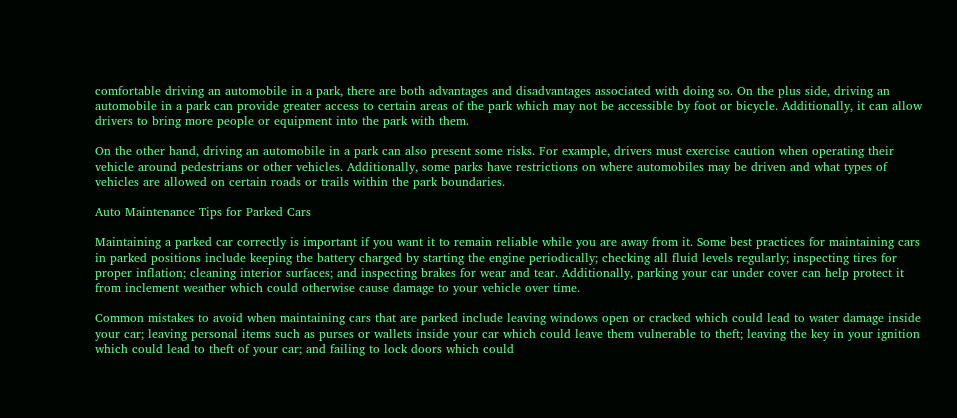comfortable driving an automobile in a park, there are both advantages and disadvantages associated with doing so. On the plus side, driving an automobile in a park can provide greater access to certain areas of the park which may not be accessible by foot or bicycle. Additionally, it can allow drivers to bring more people or equipment into the park with them.

On the other hand, driving an automobile in a park can also present some risks. For example, drivers must exercise caution when operating their vehicle around pedestrians or other vehicles. Additionally, some parks have restrictions on where automobiles may be driven and what types of vehicles are allowed on certain roads or trails within the park boundaries.

Auto Maintenance Tips for Parked Cars

Maintaining a parked car correctly is important if you want it to remain reliable while you are away from it. Some best practices for maintaining cars in parked positions include keeping the battery charged by starting the engine periodically; checking all fluid levels regularly; inspecting tires for proper inflation; cleaning interior surfaces; and inspecting brakes for wear and tear. Additionally, parking your car under cover can help protect it from inclement weather which could otherwise cause damage to your vehicle over time.

Common mistakes to avoid when maintaining cars that are parked include leaving windows open or cracked which could lead to water damage inside your car; leaving personal items such as purses or wallets inside your car which could leave them vulnerable to theft; leaving the key in your ignition which could lead to theft of your car; and failing to lock doors which could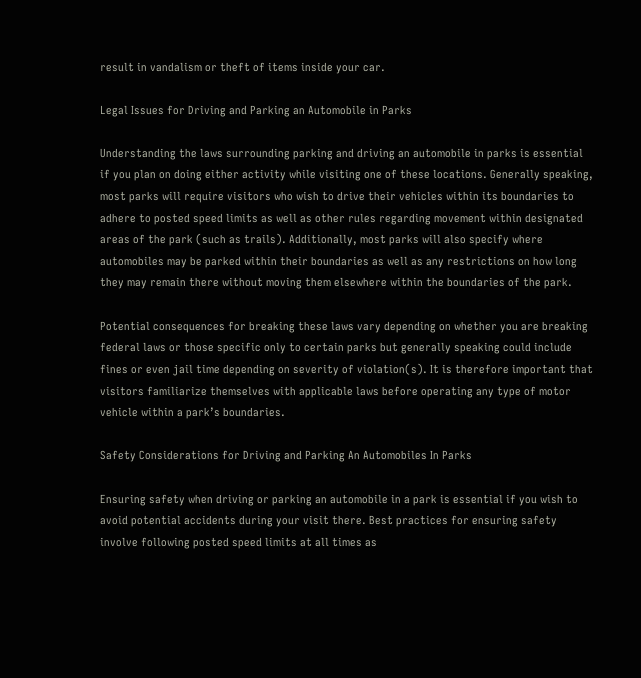result in vandalism or theft of items inside your car.

Legal Issues for Driving and Parking an Automobile in Parks

Understanding the laws surrounding parking and driving an automobile in parks is essential if you plan on doing either activity while visiting one of these locations. Generally speaking, most parks will require visitors who wish to drive their vehicles within its boundaries to adhere to posted speed limits as well as other rules regarding movement within designated areas of the park (such as trails). Additionally, most parks will also specify where automobiles may be parked within their boundaries as well as any restrictions on how long they may remain there without moving them elsewhere within the boundaries of the park.

Potential consequences for breaking these laws vary depending on whether you are breaking federal laws or those specific only to certain parks but generally speaking could include fines or even jail time depending on severity of violation(s). It is therefore important that visitors familiarize themselves with applicable laws before operating any type of motor vehicle within a park’s boundaries.

Safety Considerations for Driving and Parking An Automobiles In Parks

Ensuring safety when driving or parking an automobile in a park is essential if you wish to avoid potential accidents during your visit there. Best practices for ensuring safety involve following posted speed limits at all times as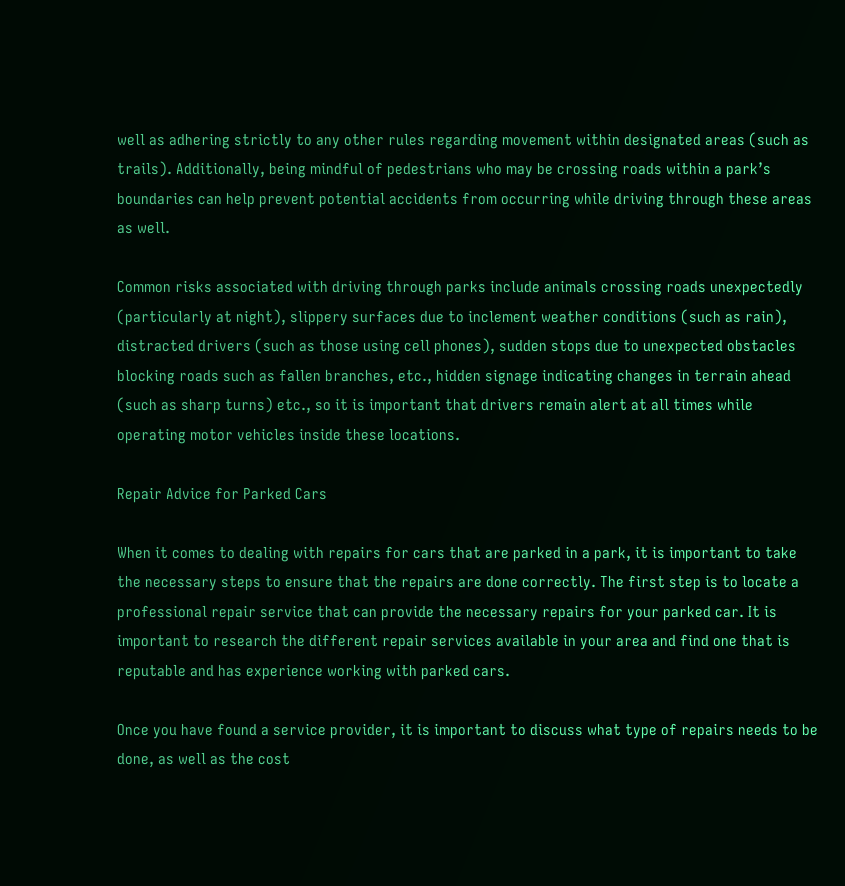well as adhering strictly to any other rules regarding movement within designated areas (such as trails). Additionally, being mindful of pedestrians who may be crossing roads within a park’s boundaries can help prevent potential accidents from occurring while driving through these areas as well.

Common risks associated with driving through parks include animals crossing roads unexpectedly (particularly at night), slippery surfaces due to inclement weather conditions (such as rain), distracted drivers (such as those using cell phones), sudden stops due to unexpected obstacles blocking roads such as fallen branches, etc., hidden signage indicating changes in terrain ahead (such as sharp turns) etc., so it is important that drivers remain alert at all times while operating motor vehicles inside these locations.

Repair Advice for Parked Cars

When it comes to dealing with repairs for cars that are parked in a park, it is important to take the necessary steps to ensure that the repairs are done correctly. The first step is to locate a professional repair service that can provide the necessary repairs for your parked car. It is important to research the different repair services available in your area and find one that is reputable and has experience working with parked cars.

Once you have found a service provider, it is important to discuss what type of repairs needs to be done, as well as the cost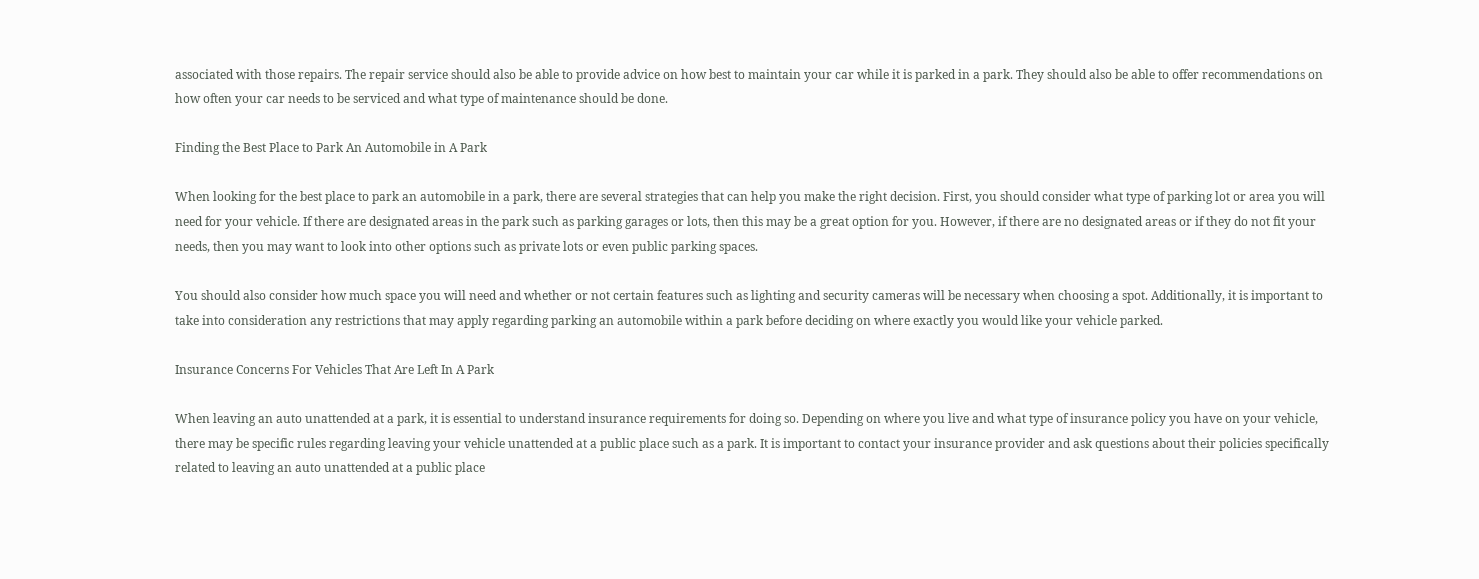associated with those repairs. The repair service should also be able to provide advice on how best to maintain your car while it is parked in a park. They should also be able to offer recommendations on how often your car needs to be serviced and what type of maintenance should be done.

Finding the Best Place to Park An Automobile in A Park

When looking for the best place to park an automobile in a park, there are several strategies that can help you make the right decision. First, you should consider what type of parking lot or area you will need for your vehicle. If there are designated areas in the park such as parking garages or lots, then this may be a great option for you. However, if there are no designated areas or if they do not fit your needs, then you may want to look into other options such as private lots or even public parking spaces.

You should also consider how much space you will need and whether or not certain features such as lighting and security cameras will be necessary when choosing a spot. Additionally, it is important to take into consideration any restrictions that may apply regarding parking an automobile within a park before deciding on where exactly you would like your vehicle parked.

Insurance Concerns For Vehicles That Are Left In A Park

When leaving an auto unattended at a park, it is essential to understand insurance requirements for doing so. Depending on where you live and what type of insurance policy you have on your vehicle, there may be specific rules regarding leaving your vehicle unattended at a public place such as a park. It is important to contact your insurance provider and ask questions about their policies specifically related to leaving an auto unattended at a public place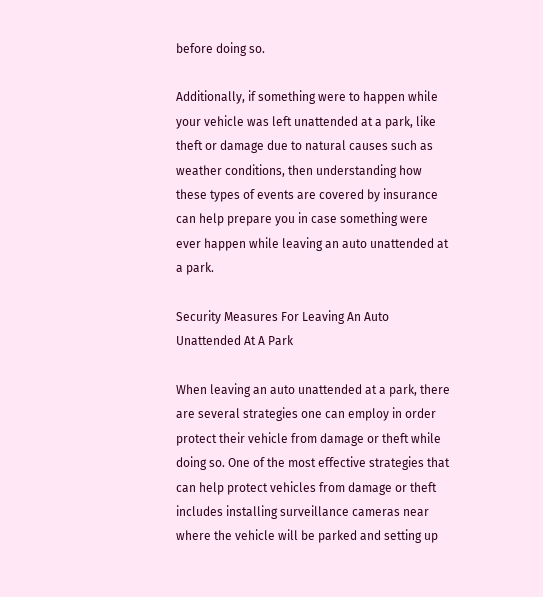before doing so.

Additionally, if something were to happen while your vehicle was left unattended at a park, like theft or damage due to natural causes such as weather conditions, then understanding how these types of events are covered by insurance can help prepare you in case something were ever happen while leaving an auto unattended at a park.

Security Measures For Leaving An Auto Unattended At A Park

When leaving an auto unattended at a park, there are several strategies one can employ in order protect their vehicle from damage or theft while doing so. One of the most effective strategies that can help protect vehicles from damage or theft includes installing surveillance cameras near where the vehicle will be parked and setting up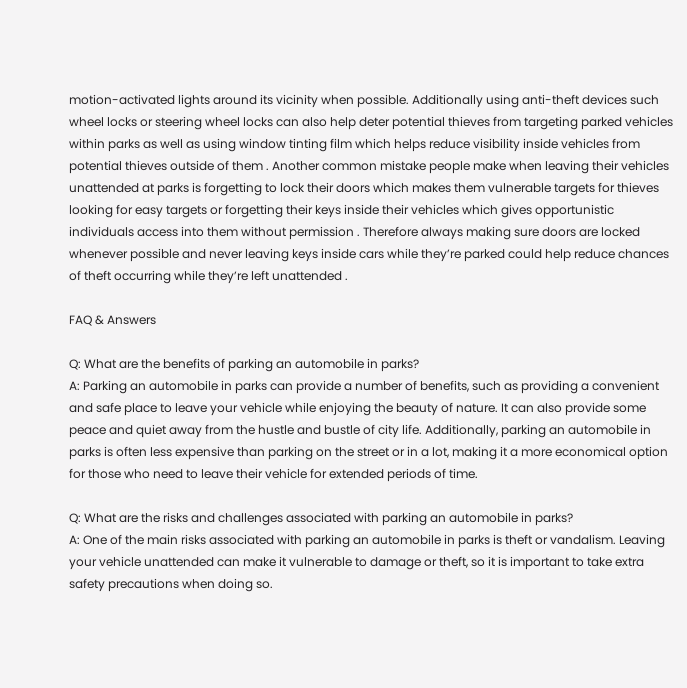motion-activated lights around its vicinity when possible. Additionally using anti-theft devices such wheel locks or steering wheel locks can also help deter potential thieves from targeting parked vehicles within parks as well as using window tinting film which helps reduce visibility inside vehicles from potential thieves outside of them . Another common mistake people make when leaving their vehicles unattended at parks is forgetting to lock their doors which makes them vulnerable targets for thieves looking for easy targets or forgetting their keys inside their vehicles which gives opportunistic individuals access into them without permission . Therefore always making sure doors are locked whenever possible and never leaving keys inside cars while they’re parked could help reduce chances of theft occurring while they’re left unattended .

FAQ & Answers

Q: What are the benefits of parking an automobile in parks?
A: Parking an automobile in parks can provide a number of benefits, such as providing a convenient and safe place to leave your vehicle while enjoying the beauty of nature. It can also provide some peace and quiet away from the hustle and bustle of city life. Additionally, parking an automobile in parks is often less expensive than parking on the street or in a lot, making it a more economical option for those who need to leave their vehicle for extended periods of time.

Q: What are the risks and challenges associated with parking an automobile in parks?
A: One of the main risks associated with parking an automobile in parks is theft or vandalism. Leaving your vehicle unattended can make it vulnerable to damage or theft, so it is important to take extra safety precautions when doing so.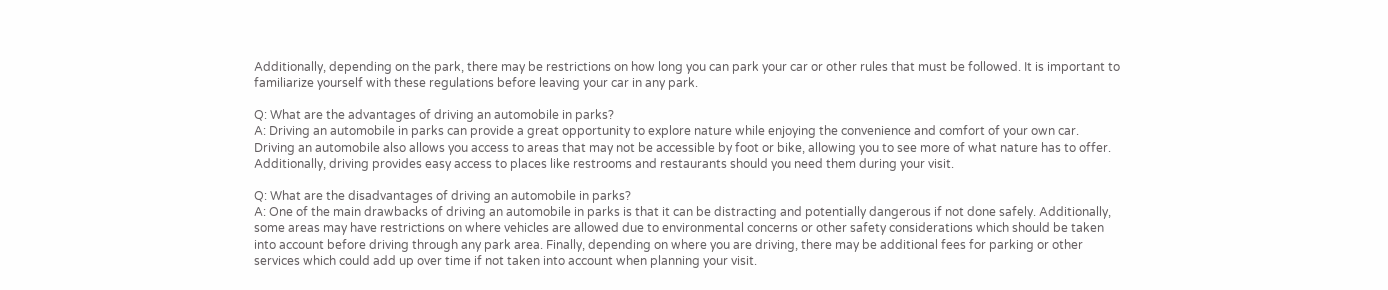Additionally, depending on the park, there may be restrictions on how long you can park your car or other rules that must be followed. It is important to familiarize yourself with these regulations before leaving your car in any park.

Q: What are the advantages of driving an automobile in parks?
A: Driving an automobile in parks can provide a great opportunity to explore nature while enjoying the convenience and comfort of your own car. Driving an automobile also allows you access to areas that may not be accessible by foot or bike, allowing you to see more of what nature has to offer. Additionally, driving provides easy access to places like restrooms and restaurants should you need them during your visit.

Q: What are the disadvantages of driving an automobile in parks?
A: One of the main drawbacks of driving an automobile in parks is that it can be distracting and potentially dangerous if not done safely. Additionally, some areas may have restrictions on where vehicles are allowed due to environmental concerns or other safety considerations which should be taken into account before driving through any park area. Finally, depending on where you are driving, there may be additional fees for parking or other services which could add up over time if not taken into account when planning your visit.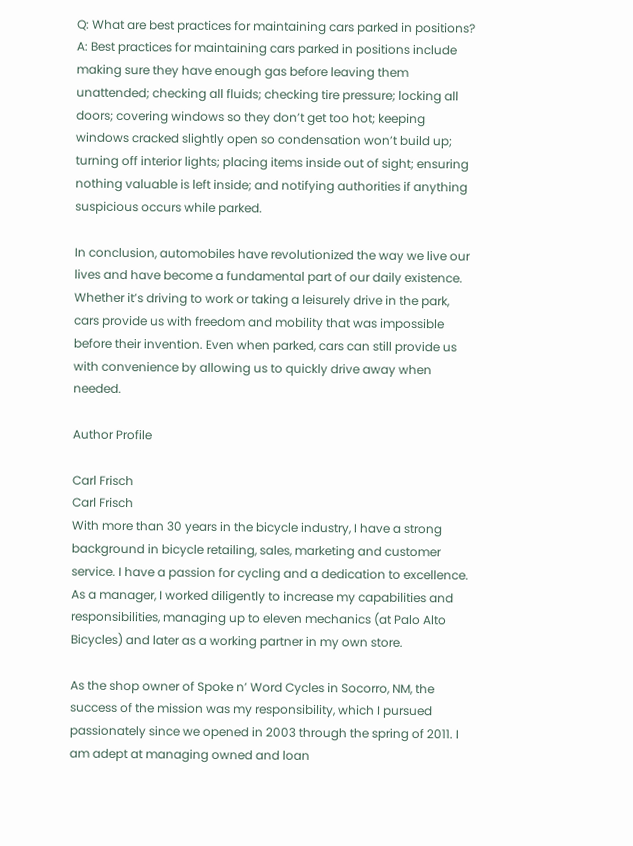Q: What are best practices for maintaining cars parked in positions?
A: Best practices for maintaining cars parked in positions include making sure they have enough gas before leaving them unattended; checking all fluids; checking tire pressure; locking all doors; covering windows so they don’t get too hot; keeping windows cracked slightly open so condensation won’t build up; turning off interior lights; placing items inside out of sight; ensuring nothing valuable is left inside; and notifying authorities if anything suspicious occurs while parked.

In conclusion, automobiles have revolutionized the way we live our lives and have become a fundamental part of our daily existence. Whether it’s driving to work or taking a leisurely drive in the park, cars provide us with freedom and mobility that was impossible before their invention. Even when parked, cars can still provide us with convenience by allowing us to quickly drive away when needed.

Author Profile

Carl Frisch
Carl Frisch
With more than 30 years in the bicycle industry, I have a strong background in bicycle retailing, sales, marketing and customer service. I have a passion for cycling and a dedication to excellence. As a manager, I worked diligently to increase my capabilities and responsibilities, managing up to eleven mechanics (at Palo Alto Bicycles) and later as a working partner in my own store.

As the shop owner of Spoke n’ Word Cycles in Socorro, NM, the success of the mission was my responsibility, which I pursued passionately since we opened in 2003 through the spring of 2011. I am adept at managing owned and loan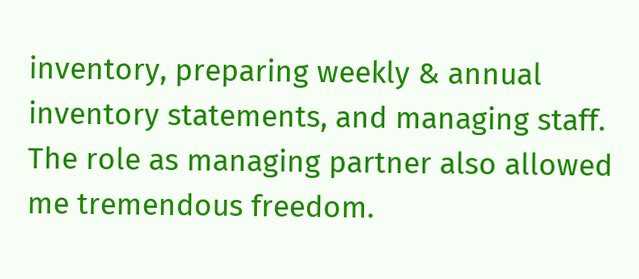inventory, preparing weekly & annual inventory statements, and managing staff. The role as managing partner also allowed me tremendous freedom.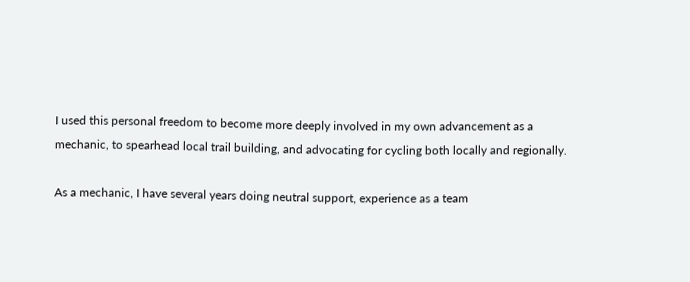I used this personal freedom to become more deeply involved in my own advancement as a mechanic, to spearhead local trail building, and advocating for cycling both locally and regionally.

As a mechanic, I have several years doing neutral support, experience as a team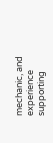mechanic, and experience supporting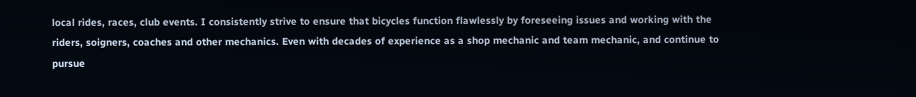local rides, races, club events. I consistently strive to ensure that bicycles function flawlessly by foreseeing issues and working with the riders, soigners, coaches and other mechanics. Even with decades of experience as a shop mechanic and team mechanic, and continue to pursue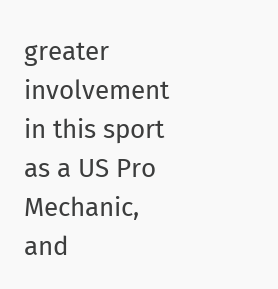greater involvement in this sport as a US Pro Mechanic, and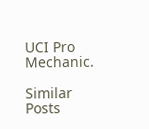UCI Pro Mechanic.

Similar Posts